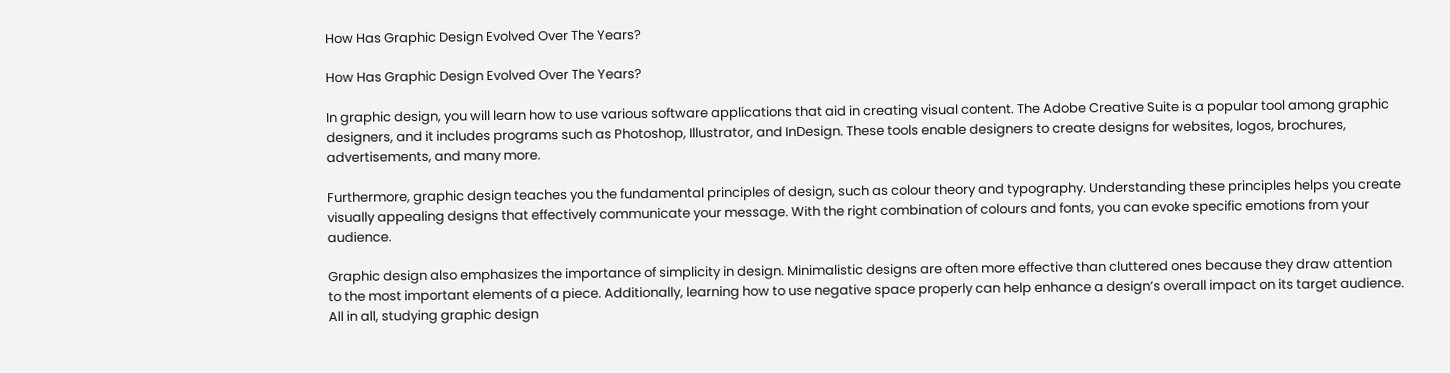How Has Graphic Design Evolved Over The Years?

How Has Graphic Design Evolved Over The Years?

In graphic design, you will learn how to use various software applications that aid in creating visual content. The Adobe Creative Suite is a popular tool among graphic designers, and it includes programs such as Photoshop, Illustrator, and InDesign. These tools enable designers to create designs for websites, logos, brochures, advertisements, and many more.

Furthermore, graphic design teaches you the fundamental principles of design, such as colour theory and typography. Understanding these principles helps you create visually appealing designs that effectively communicate your message. With the right combination of colours and fonts, you can evoke specific emotions from your audience.

Graphic design also emphasizes the importance of simplicity in design. Minimalistic designs are often more effective than cluttered ones because they draw attention to the most important elements of a piece. Additionally, learning how to use negative space properly can help enhance a design’s overall impact on its target audience. All in all, studying graphic design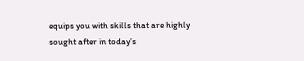equips you with skills that are highly sought after in today’s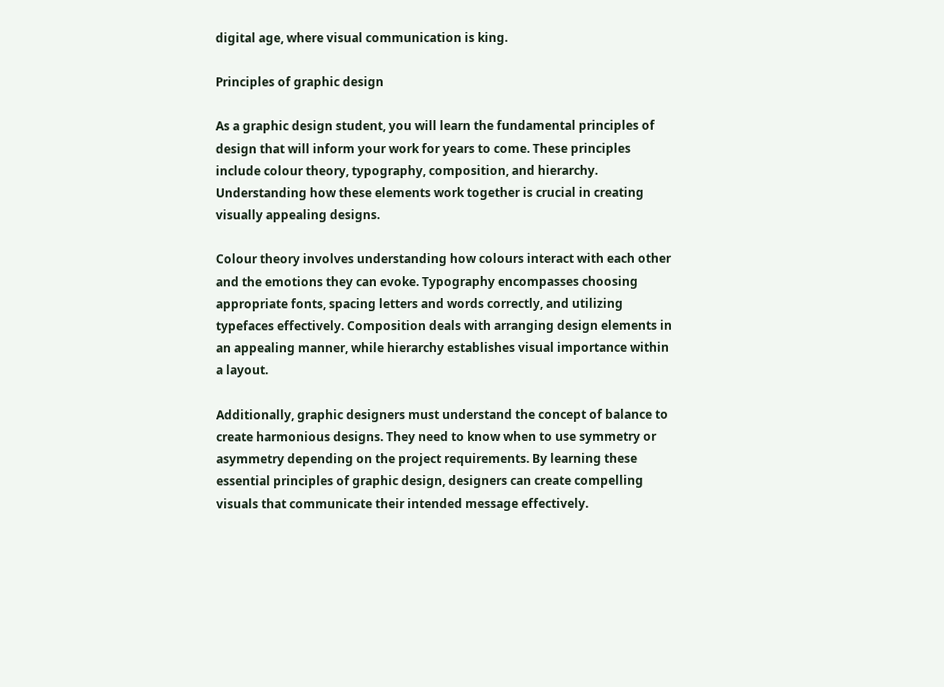digital age, where visual communication is king.

Principles of graphic design

As a graphic design student, you will learn the fundamental principles of design that will inform your work for years to come. These principles include colour theory, typography, composition, and hierarchy. Understanding how these elements work together is crucial in creating visually appealing designs.

Colour theory involves understanding how colours interact with each other and the emotions they can evoke. Typography encompasses choosing appropriate fonts, spacing letters and words correctly, and utilizing typefaces effectively. Composition deals with arranging design elements in an appealing manner, while hierarchy establishes visual importance within a layout.

Additionally, graphic designers must understand the concept of balance to create harmonious designs. They need to know when to use symmetry or asymmetry depending on the project requirements. By learning these essential principles of graphic design, designers can create compelling visuals that communicate their intended message effectively.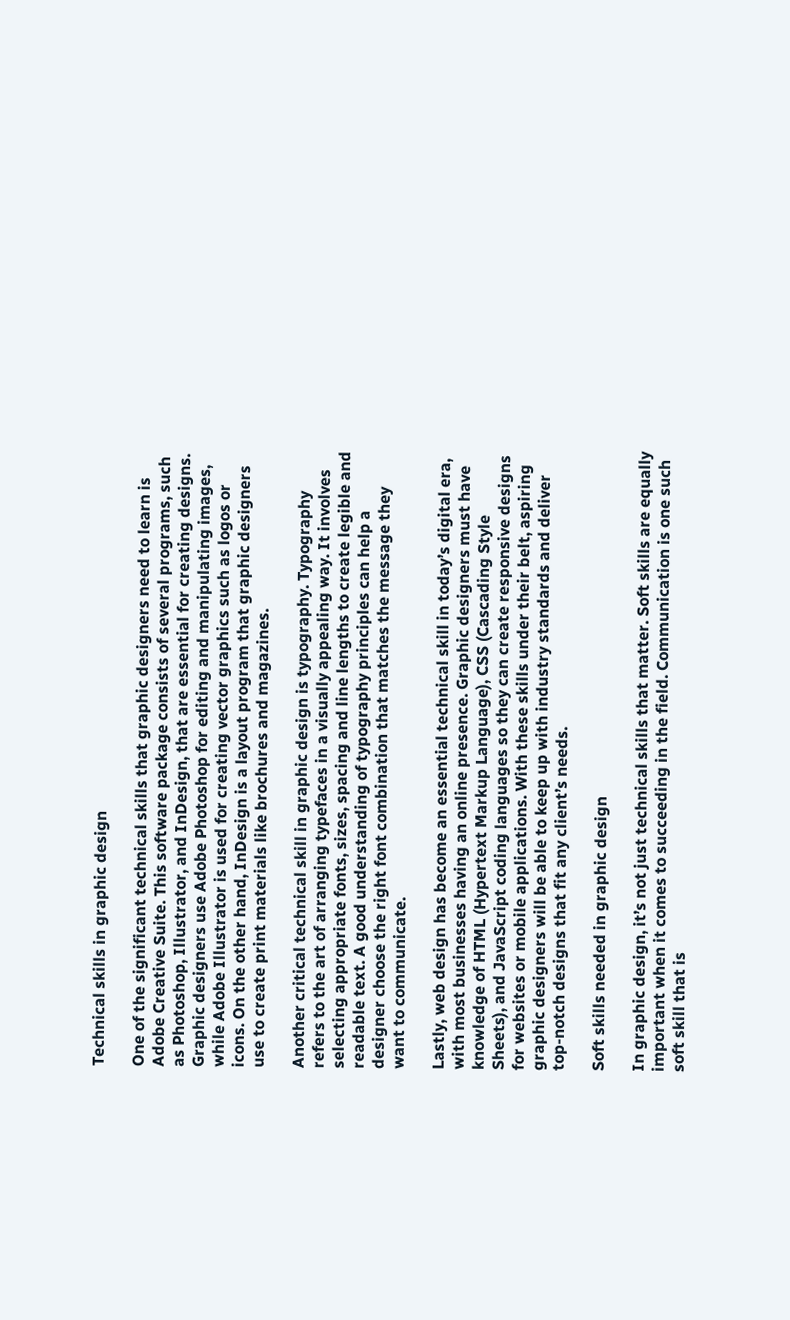Technical skills in graphic design

One of the significant technical skills that graphic designers need to learn is Adobe Creative Suite. This software package consists of several programs, such as Photoshop, Illustrator, and InDesign, that are essential for creating designs. Graphic designers use Adobe Photoshop for editing and manipulating images, while Adobe Illustrator is used for creating vector graphics such as logos or icons. On the other hand, InDesign is a layout program that graphic designers use to create print materials like brochures and magazines.

Another critical technical skill in graphic design is typography. Typography refers to the art of arranging typefaces in a visually appealing way. It involves selecting appropriate fonts, sizes, spacing and line lengths to create legible and readable text. A good understanding of typography principles can help a designer choose the right font combination that matches the message they want to communicate.

Lastly, web design has become an essential technical skill in today’s digital era, with most businesses having an online presence. Graphic designers must have knowledge of HTML (Hypertext Markup Language), CSS (Cascading Style Sheets), and JavaScript coding languages so they can create responsive designs for websites or mobile applications. With these skills under their belt, aspiring graphic designers will be able to keep up with industry standards and deliver top-notch designs that fit any client’s needs.

Soft skills needed in graphic design

In graphic design, it’s not just technical skills that matter. Soft skills are equally important when it comes to succeeding in the field. Communication is one such soft skill that is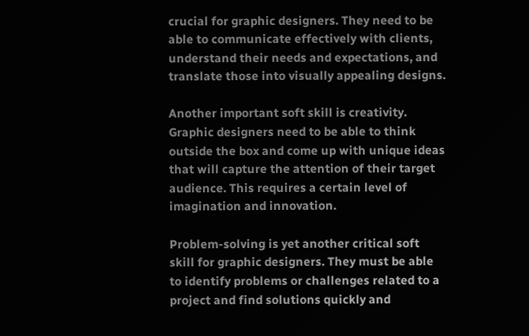crucial for graphic designers. They need to be able to communicate effectively with clients, understand their needs and expectations, and translate those into visually appealing designs.

Another important soft skill is creativity. Graphic designers need to be able to think outside the box and come up with unique ideas that will capture the attention of their target audience. This requires a certain level of imagination and innovation.

Problem-solving is yet another critical soft skill for graphic designers. They must be able to identify problems or challenges related to a project and find solutions quickly and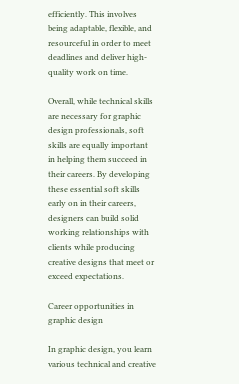efficiently. This involves being adaptable, flexible, and resourceful in order to meet deadlines and deliver high-quality work on time.

Overall, while technical skills are necessary for graphic design professionals, soft skills are equally important in helping them succeed in their careers. By developing these essential soft skills early on in their careers, designers can build solid working relationships with clients while producing creative designs that meet or exceed expectations.

Career opportunities in graphic design

In graphic design, you learn various technical and creative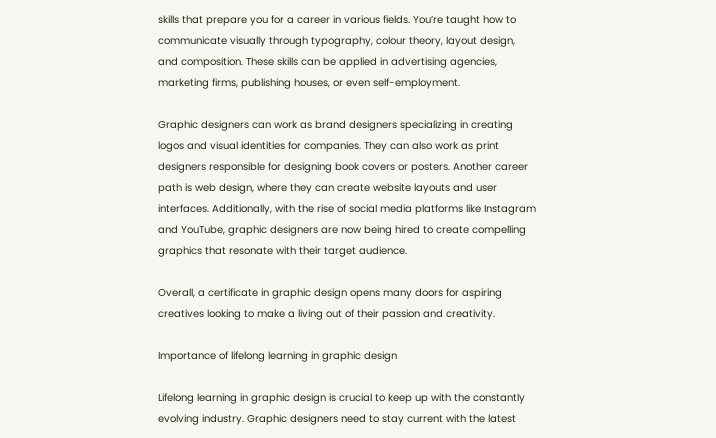skills that prepare you for a career in various fields. You’re taught how to communicate visually through typography, colour theory, layout design, and composition. These skills can be applied in advertising agencies, marketing firms, publishing houses, or even self-employment.

Graphic designers can work as brand designers specializing in creating logos and visual identities for companies. They can also work as print designers responsible for designing book covers or posters. Another career path is web design, where they can create website layouts and user interfaces. Additionally, with the rise of social media platforms like Instagram and YouTube, graphic designers are now being hired to create compelling graphics that resonate with their target audience.

Overall, a certificate in graphic design opens many doors for aspiring creatives looking to make a living out of their passion and creativity.

Importance of lifelong learning in graphic design

Lifelong learning in graphic design is crucial to keep up with the constantly evolving industry. Graphic designers need to stay current with the latest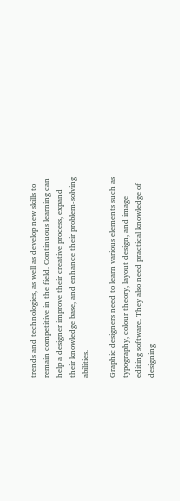trends and technologies, as well as develop new skills to remain competitive in the field. Continuous learning can help a designer improve their creative process, expand their knowledge base, and enhance their problem-solving abilities.

Graphic designers need to learn various elements such as typography, colour theory, layout design, and image editing software. They also need practical knowledge of designing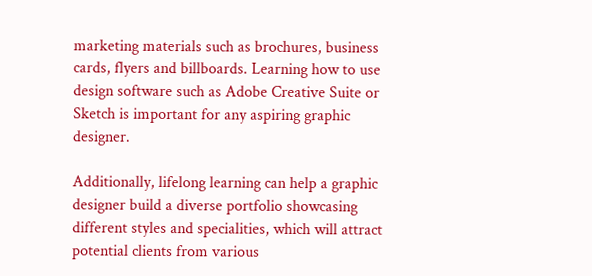marketing materials such as brochures, business cards, flyers and billboards. Learning how to use design software such as Adobe Creative Suite or Sketch is important for any aspiring graphic designer.

Additionally, lifelong learning can help a graphic designer build a diverse portfolio showcasing different styles and specialities, which will attract potential clients from various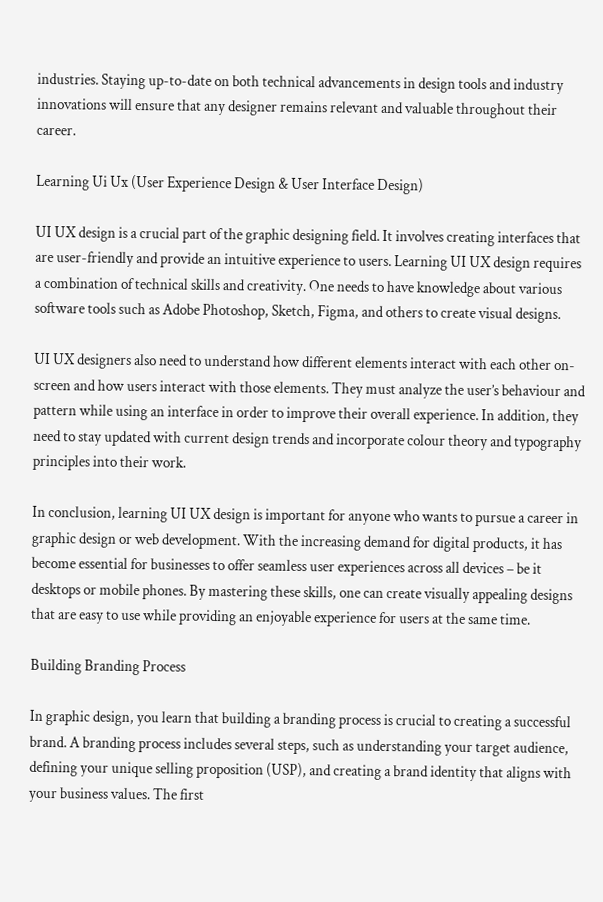industries. Staying up-to-date on both technical advancements in design tools and industry innovations will ensure that any designer remains relevant and valuable throughout their career.

Learning Ui Ux (User Experience Design & User Interface Design)

UI UX design is a crucial part of the graphic designing field. It involves creating interfaces that are user-friendly and provide an intuitive experience to users. Learning UI UX design requires a combination of technical skills and creativity. One needs to have knowledge about various software tools such as Adobe Photoshop, Sketch, Figma, and others to create visual designs.

UI UX designers also need to understand how different elements interact with each other on-screen and how users interact with those elements. They must analyze the user’s behaviour and pattern while using an interface in order to improve their overall experience. In addition, they need to stay updated with current design trends and incorporate colour theory and typography principles into their work.

In conclusion, learning UI UX design is important for anyone who wants to pursue a career in graphic design or web development. With the increasing demand for digital products, it has become essential for businesses to offer seamless user experiences across all devices – be it desktops or mobile phones. By mastering these skills, one can create visually appealing designs that are easy to use while providing an enjoyable experience for users at the same time.

Building Branding Process

In graphic design, you learn that building a branding process is crucial to creating a successful brand. A branding process includes several steps, such as understanding your target audience, defining your unique selling proposition (USP), and creating a brand identity that aligns with your business values. The first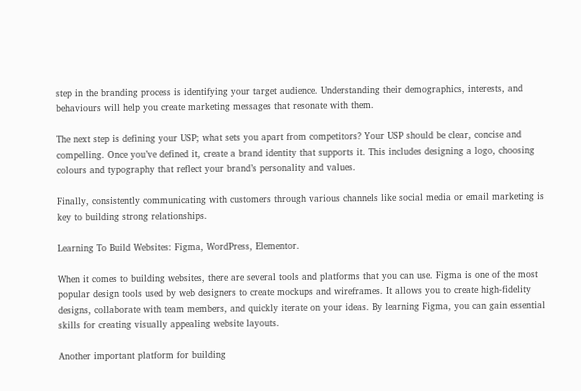step in the branding process is identifying your target audience. Understanding their demographics, interests, and behaviours will help you create marketing messages that resonate with them.

The next step is defining your USP; what sets you apart from competitors? Your USP should be clear, concise and compelling. Once you’ve defined it, create a brand identity that supports it. This includes designing a logo, choosing colours and typography that reflect your brand’s personality and values.

Finally, consistently communicating with customers through various channels like social media or email marketing is key to building strong relationships.

Learning To Build Websites: Figma, WordPress, Elementor.

When it comes to building websites, there are several tools and platforms that you can use. Figma is one of the most popular design tools used by web designers to create mockups and wireframes. It allows you to create high-fidelity designs, collaborate with team members, and quickly iterate on your ideas. By learning Figma, you can gain essential skills for creating visually appealing website layouts.

Another important platform for building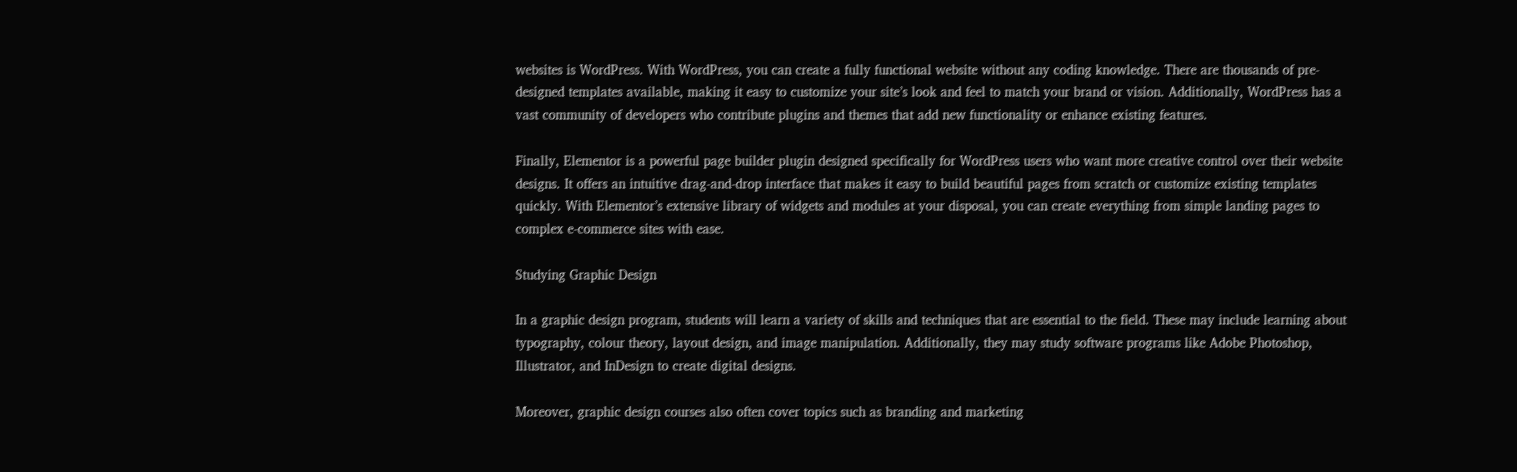websites is WordPress. With WordPress, you can create a fully functional website without any coding knowledge. There are thousands of pre-designed templates available, making it easy to customize your site’s look and feel to match your brand or vision. Additionally, WordPress has a vast community of developers who contribute plugins and themes that add new functionality or enhance existing features.

Finally, Elementor is a powerful page builder plugin designed specifically for WordPress users who want more creative control over their website designs. It offers an intuitive drag-and-drop interface that makes it easy to build beautiful pages from scratch or customize existing templates quickly. With Elementor’s extensive library of widgets and modules at your disposal, you can create everything from simple landing pages to complex e-commerce sites with ease.

Studying Graphic Design

In a graphic design program, students will learn a variety of skills and techniques that are essential to the field. These may include learning about typography, colour theory, layout design, and image manipulation. Additionally, they may study software programs like Adobe Photoshop, Illustrator, and InDesign to create digital designs.

Moreover, graphic design courses also often cover topics such as branding and marketing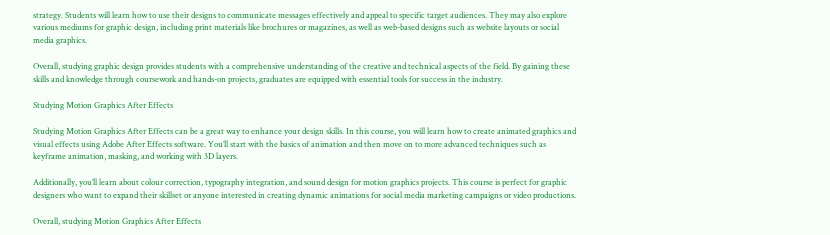strategy. Students will learn how to use their designs to communicate messages effectively and appeal to specific target audiences. They may also explore various mediums for graphic design, including print materials like brochures or magazines, as well as web-based designs such as website layouts or social media graphics.

Overall, studying graphic design provides students with a comprehensive understanding of the creative and technical aspects of the field. By gaining these skills and knowledge through coursework and hands-on projects, graduates are equipped with essential tools for success in the industry.

Studying Motion Graphics After Effects

Studying Motion Graphics After Effects can be a great way to enhance your design skills. In this course, you will learn how to create animated graphics and visual effects using Adobe After Effects software. You’ll start with the basics of animation and then move on to more advanced techniques such as keyframe animation, masking, and working with 3D layers.

Additionally, you’ll learn about colour correction, typography integration, and sound design for motion graphics projects. This course is perfect for graphic designers who want to expand their skillset or anyone interested in creating dynamic animations for social media marketing campaigns or video productions.

Overall, studying Motion Graphics After Effects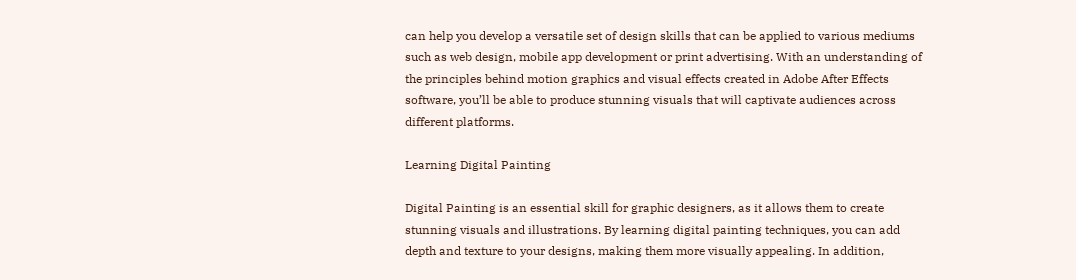can help you develop a versatile set of design skills that can be applied to various mediums such as web design, mobile app development or print advertising. With an understanding of the principles behind motion graphics and visual effects created in Adobe After Effects software, you’ll be able to produce stunning visuals that will captivate audiences across different platforms.

Learning Digital Painting

Digital Painting is an essential skill for graphic designers, as it allows them to create stunning visuals and illustrations. By learning digital painting techniques, you can add depth and texture to your designs, making them more visually appealing. In addition,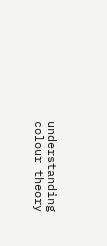understanding colour theory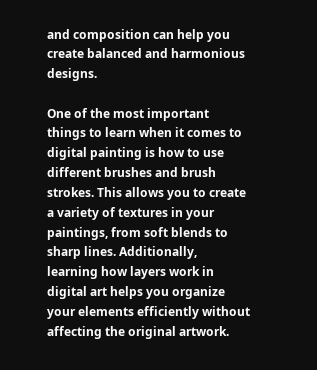and composition can help you create balanced and harmonious designs.

One of the most important things to learn when it comes to digital painting is how to use different brushes and brush strokes. This allows you to create a variety of textures in your paintings, from soft blends to sharp lines. Additionally, learning how layers work in digital art helps you organize your elements efficiently without affecting the original artwork.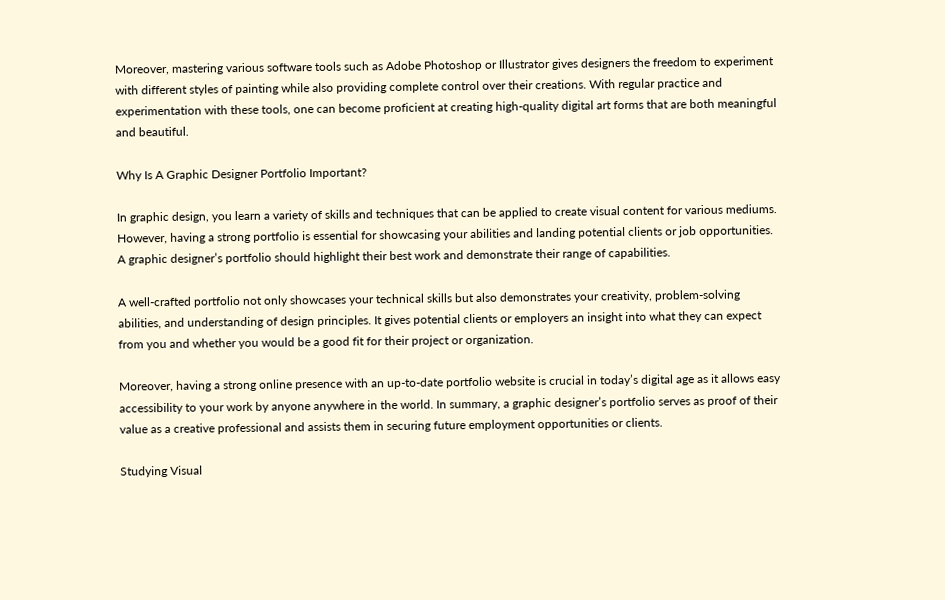Moreover, mastering various software tools such as Adobe Photoshop or Illustrator gives designers the freedom to experiment with different styles of painting while also providing complete control over their creations. With regular practice and experimentation with these tools, one can become proficient at creating high-quality digital art forms that are both meaningful and beautiful.

Why Is A Graphic Designer Portfolio Important?

In graphic design, you learn a variety of skills and techniques that can be applied to create visual content for various mediums. However, having a strong portfolio is essential for showcasing your abilities and landing potential clients or job opportunities. A graphic designer’s portfolio should highlight their best work and demonstrate their range of capabilities.

A well-crafted portfolio not only showcases your technical skills but also demonstrates your creativity, problem-solving abilities, and understanding of design principles. It gives potential clients or employers an insight into what they can expect from you and whether you would be a good fit for their project or organization.

Moreover, having a strong online presence with an up-to-date portfolio website is crucial in today’s digital age as it allows easy accessibility to your work by anyone anywhere in the world. In summary, a graphic designer’s portfolio serves as proof of their value as a creative professional and assists them in securing future employment opportunities or clients.

Studying Visual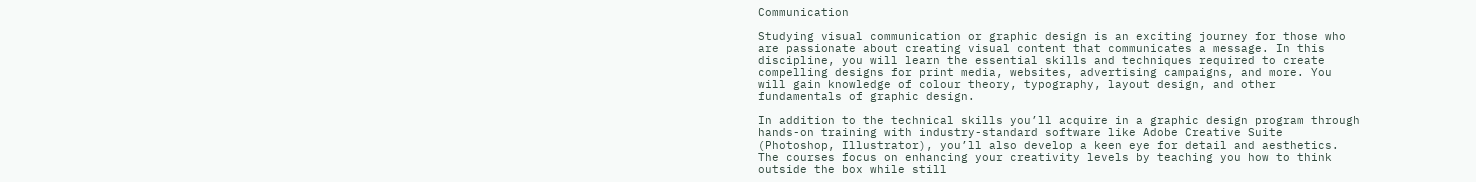Communication

Studying visual communication or graphic design is an exciting journey for those who are passionate about creating visual content that communicates a message. In this discipline, you will learn the essential skills and techniques required to create compelling designs for print media, websites, advertising campaigns, and more. You will gain knowledge of colour theory, typography, layout design, and other fundamentals of graphic design.

In addition to the technical skills you’ll acquire in a graphic design program through hands-on training with industry-standard software like Adobe Creative Suite (Photoshop, Illustrator), you’ll also develop a keen eye for detail and aesthetics. The courses focus on enhancing your creativity levels by teaching you how to think outside the box while still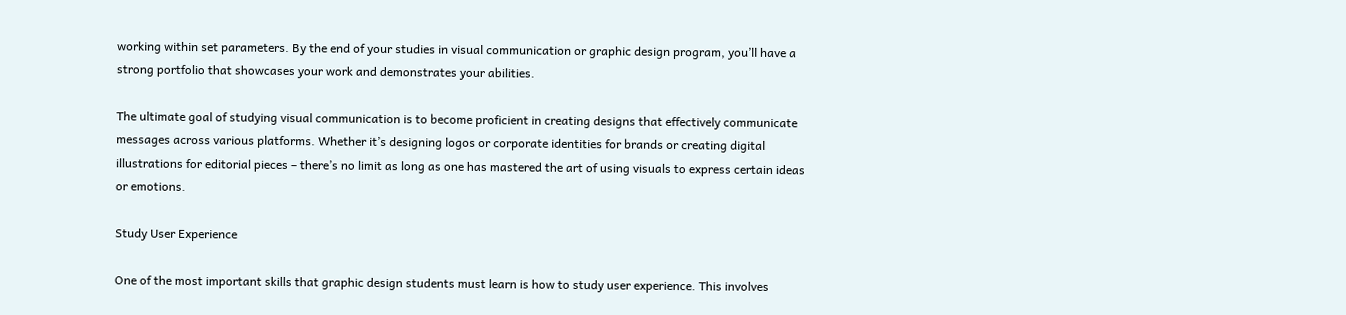working within set parameters. By the end of your studies in visual communication or graphic design program, you’ll have a strong portfolio that showcases your work and demonstrates your abilities.

The ultimate goal of studying visual communication is to become proficient in creating designs that effectively communicate messages across various platforms. Whether it’s designing logos or corporate identities for brands or creating digital illustrations for editorial pieces – there’s no limit as long as one has mastered the art of using visuals to express certain ideas or emotions.

Study User Experience

One of the most important skills that graphic design students must learn is how to study user experience. This involves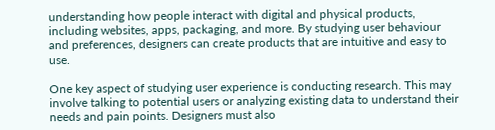understanding how people interact with digital and physical products, including websites, apps, packaging, and more. By studying user behaviour and preferences, designers can create products that are intuitive and easy to use.

One key aspect of studying user experience is conducting research. This may involve talking to potential users or analyzing existing data to understand their needs and pain points. Designers must also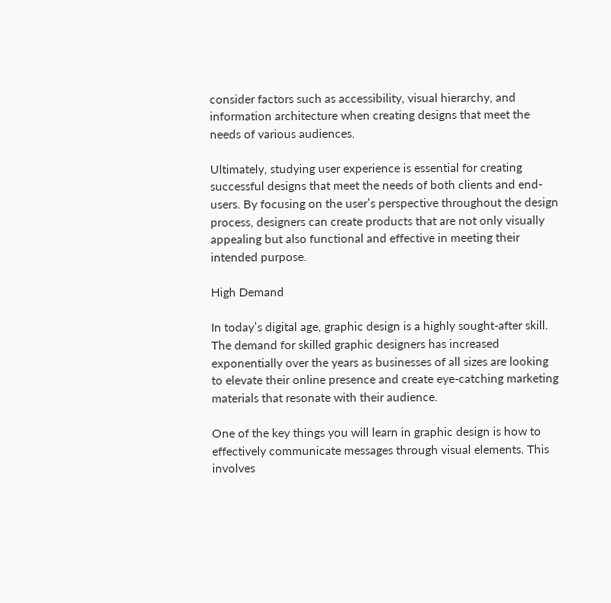consider factors such as accessibility, visual hierarchy, and information architecture when creating designs that meet the needs of various audiences.

Ultimately, studying user experience is essential for creating successful designs that meet the needs of both clients and end-users. By focusing on the user’s perspective throughout the design process, designers can create products that are not only visually appealing but also functional and effective in meeting their intended purpose.

High Demand

In today’s digital age, graphic design is a highly sought-after skill. The demand for skilled graphic designers has increased exponentially over the years as businesses of all sizes are looking to elevate their online presence and create eye-catching marketing materials that resonate with their audience.

One of the key things you will learn in graphic design is how to effectively communicate messages through visual elements. This involves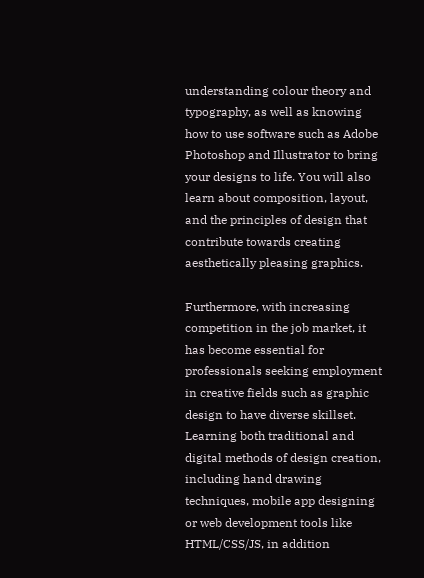understanding colour theory and typography, as well as knowing how to use software such as Adobe Photoshop and Illustrator to bring your designs to life. You will also learn about composition, layout, and the principles of design that contribute towards creating aesthetically pleasing graphics.

Furthermore, with increasing competition in the job market, it has become essential for professionals seeking employment in creative fields such as graphic design to have diverse skillset. Learning both traditional and digital methods of design creation, including hand drawing techniques, mobile app designing or web development tools like HTML/CSS/JS, in addition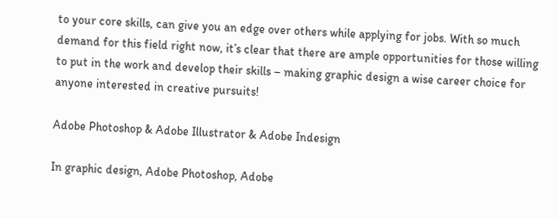to your core skills, can give you an edge over others while applying for jobs. With so much demand for this field right now, it’s clear that there are ample opportunities for those willing to put in the work and develop their skills – making graphic design a wise career choice for anyone interested in creative pursuits!

Adobe Photoshop & Adobe Illustrator & Adobe Indesign

In graphic design, Adobe Photoshop, Adobe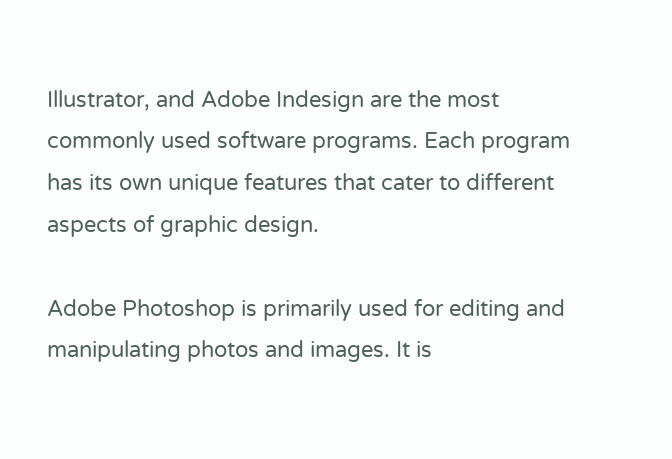Illustrator, and Adobe Indesign are the most commonly used software programs. Each program has its own unique features that cater to different aspects of graphic design.

Adobe Photoshop is primarily used for editing and manipulating photos and images. It is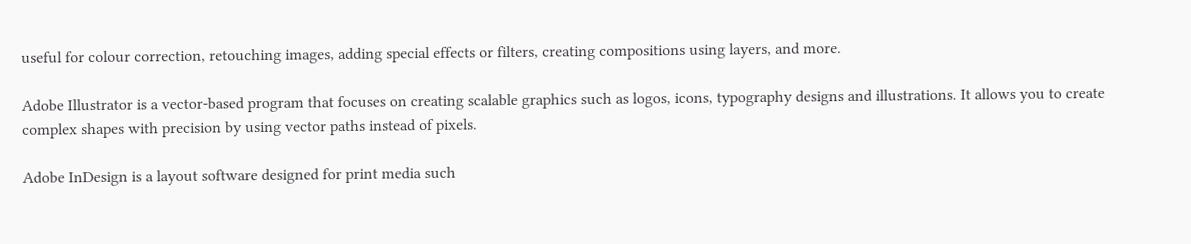useful for colour correction, retouching images, adding special effects or filters, creating compositions using layers, and more.

Adobe Illustrator is a vector-based program that focuses on creating scalable graphics such as logos, icons, typography designs and illustrations. It allows you to create complex shapes with precision by using vector paths instead of pixels.

Adobe InDesign is a layout software designed for print media such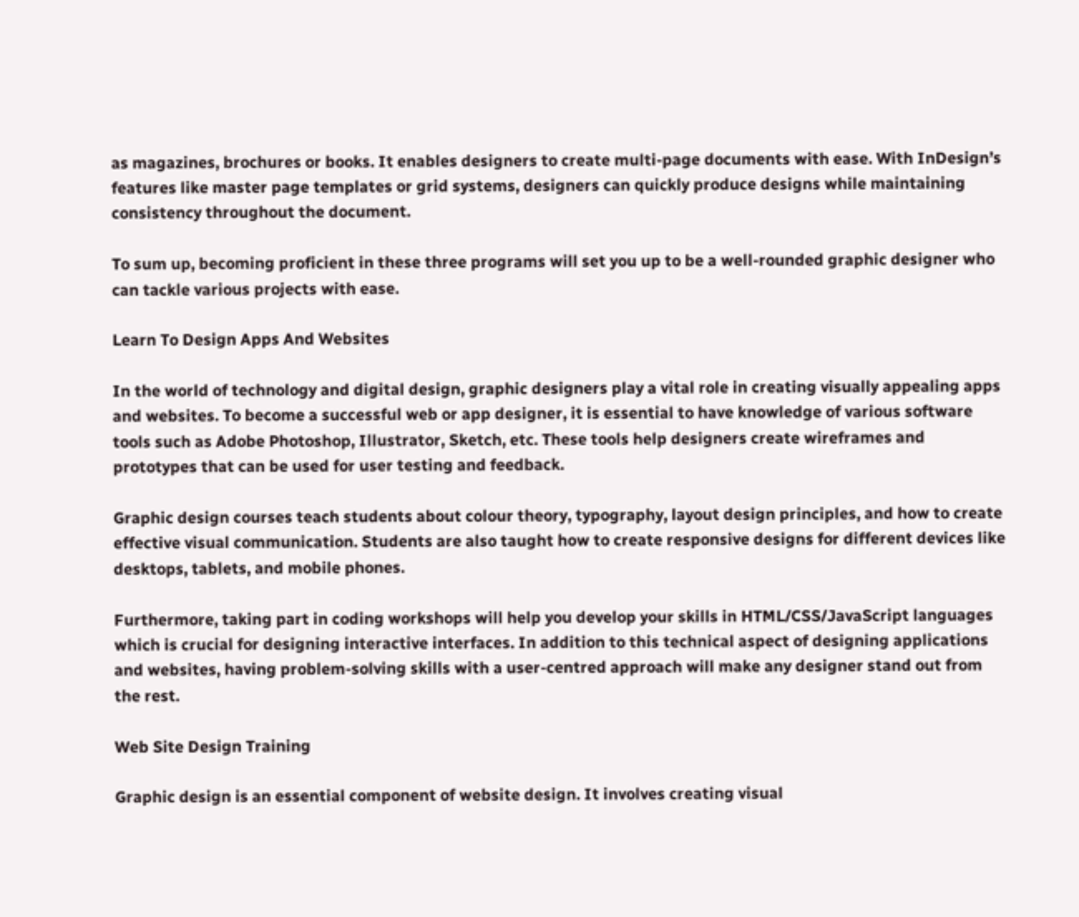as magazines, brochures or books. It enables designers to create multi-page documents with ease. With InDesign’s features like master page templates or grid systems, designers can quickly produce designs while maintaining consistency throughout the document.

To sum up, becoming proficient in these three programs will set you up to be a well-rounded graphic designer who can tackle various projects with ease.

Learn To Design Apps And Websites

In the world of technology and digital design, graphic designers play a vital role in creating visually appealing apps and websites. To become a successful web or app designer, it is essential to have knowledge of various software tools such as Adobe Photoshop, Illustrator, Sketch, etc. These tools help designers create wireframes and prototypes that can be used for user testing and feedback.

Graphic design courses teach students about colour theory, typography, layout design principles, and how to create effective visual communication. Students are also taught how to create responsive designs for different devices like desktops, tablets, and mobile phones.

Furthermore, taking part in coding workshops will help you develop your skills in HTML/CSS/JavaScript languages which is crucial for designing interactive interfaces. In addition to this technical aspect of designing applications and websites, having problem-solving skills with a user-centred approach will make any designer stand out from the rest.

Web Site Design Training

Graphic design is an essential component of website design. It involves creating visual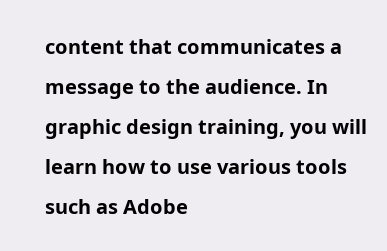content that communicates a message to the audience. In graphic design training, you will learn how to use various tools such as Adobe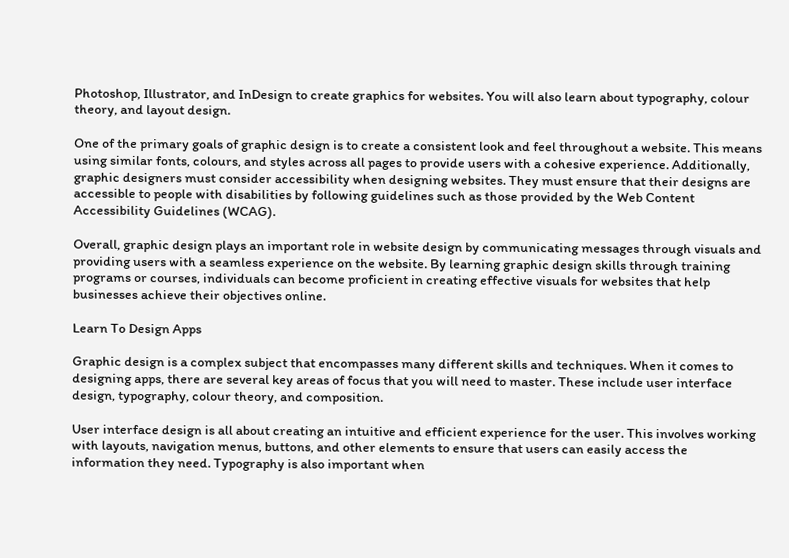Photoshop, Illustrator, and InDesign to create graphics for websites. You will also learn about typography, colour theory, and layout design.

One of the primary goals of graphic design is to create a consistent look and feel throughout a website. This means using similar fonts, colours, and styles across all pages to provide users with a cohesive experience. Additionally, graphic designers must consider accessibility when designing websites. They must ensure that their designs are accessible to people with disabilities by following guidelines such as those provided by the Web Content Accessibility Guidelines (WCAG).

Overall, graphic design plays an important role in website design by communicating messages through visuals and providing users with a seamless experience on the website. By learning graphic design skills through training programs or courses, individuals can become proficient in creating effective visuals for websites that help businesses achieve their objectives online.

Learn To Design Apps

Graphic design is a complex subject that encompasses many different skills and techniques. When it comes to designing apps, there are several key areas of focus that you will need to master. These include user interface design, typography, colour theory, and composition.

User interface design is all about creating an intuitive and efficient experience for the user. This involves working with layouts, navigation menus, buttons, and other elements to ensure that users can easily access the information they need. Typography is also important when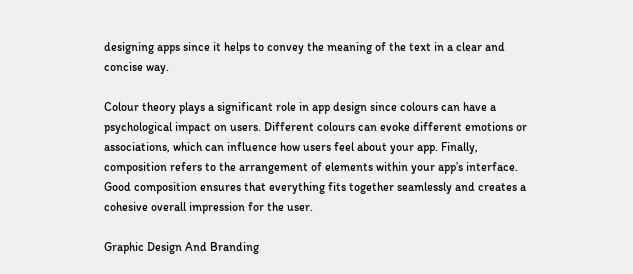designing apps since it helps to convey the meaning of the text in a clear and concise way.

Colour theory plays a significant role in app design since colours can have a psychological impact on users. Different colours can evoke different emotions or associations, which can influence how users feel about your app. Finally, composition refers to the arrangement of elements within your app’s interface. Good composition ensures that everything fits together seamlessly and creates a cohesive overall impression for the user.

Graphic Design And Branding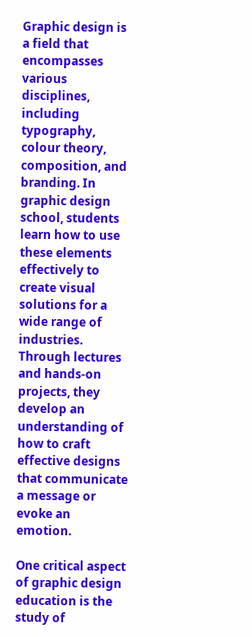Graphic design is a field that encompasses various disciplines, including typography, colour theory, composition, and branding. In graphic design school, students learn how to use these elements effectively to create visual solutions for a wide range of industries. Through lectures and hands-on projects, they develop an understanding of how to craft effective designs that communicate a message or evoke an emotion.

One critical aspect of graphic design education is the study of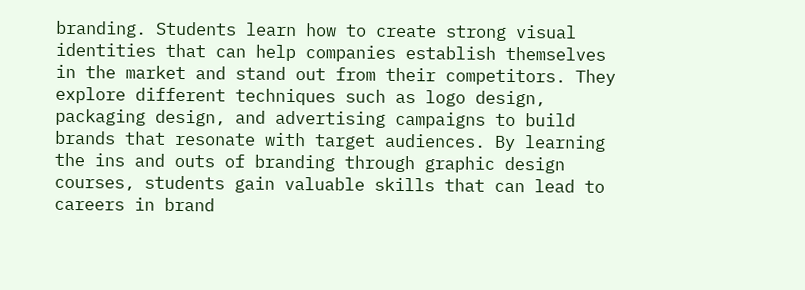branding. Students learn how to create strong visual identities that can help companies establish themselves in the market and stand out from their competitors. They explore different techniques such as logo design, packaging design, and advertising campaigns to build brands that resonate with target audiences. By learning the ins and outs of branding through graphic design courses, students gain valuable skills that can lead to careers in brand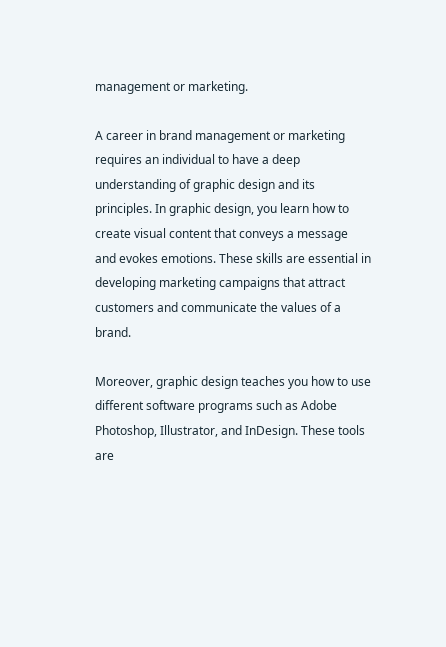management or marketing.

A career in brand management or marketing requires an individual to have a deep understanding of graphic design and its principles. In graphic design, you learn how to create visual content that conveys a message and evokes emotions. These skills are essential in developing marketing campaigns that attract customers and communicate the values of a brand.

Moreover, graphic design teaches you how to use different software programs such as Adobe Photoshop, Illustrator, and InDesign. These tools are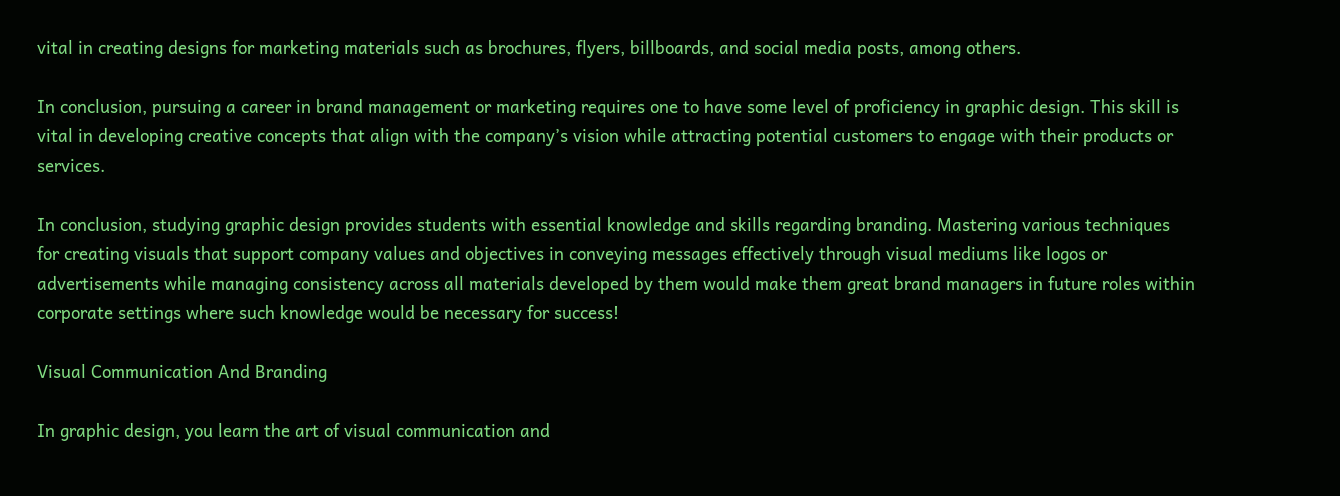vital in creating designs for marketing materials such as brochures, flyers, billboards, and social media posts, among others.

In conclusion, pursuing a career in brand management or marketing requires one to have some level of proficiency in graphic design. This skill is vital in developing creative concepts that align with the company’s vision while attracting potential customers to engage with their products or services.

In conclusion, studying graphic design provides students with essential knowledge and skills regarding branding. Mastering various techniques for creating visuals that support company values and objectives in conveying messages effectively through visual mediums like logos or advertisements while managing consistency across all materials developed by them would make them great brand managers in future roles within corporate settings where such knowledge would be necessary for success!

Visual Communication And Branding

In graphic design, you learn the art of visual communication and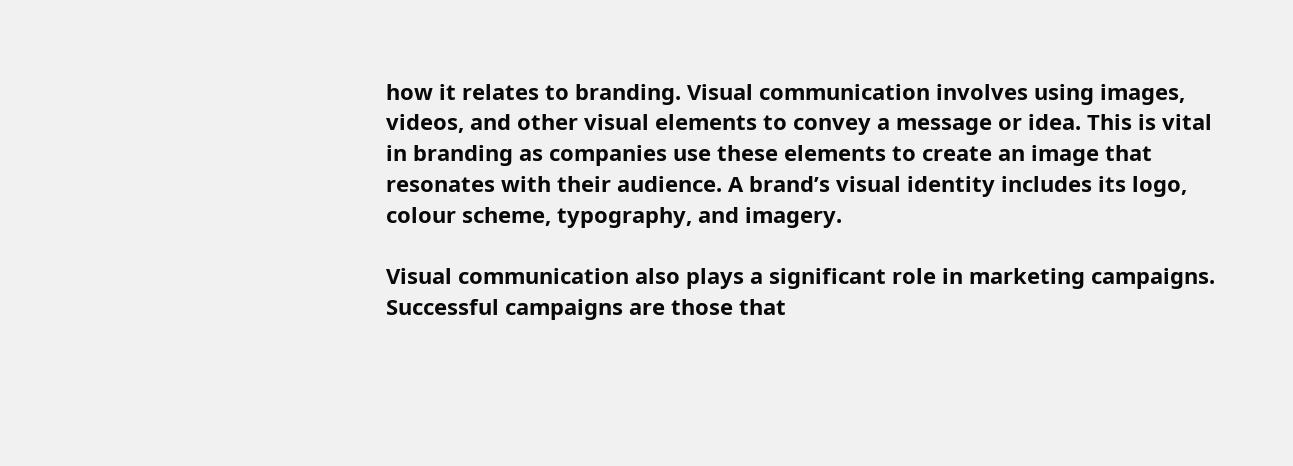how it relates to branding. Visual communication involves using images, videos, and other visual elements to convey a message or idea. This is vital in branding as companies use these elements to create an image that resonates with their audience. A brand’s visual identity includes its logo, colour scheme, typography, and imagery.

Visual communication also plays a significant role in marketing campaigns. Successful campaigns are those that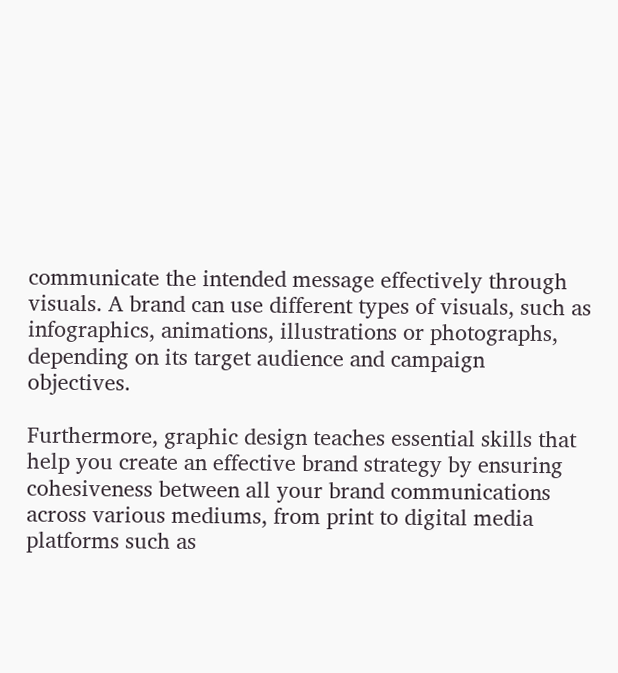communicate the intended message effectively through visuals. A brand can use different types of visuals, such as infographics, animations, illustrations or photographs, depending on its target audience and campaign objectives.

Furthermore, graphic design teaches essential skills that help you create an effective brand strategy by ensuring cohesiveness between all your brand communications across various mediums, from print to digital media platforms such as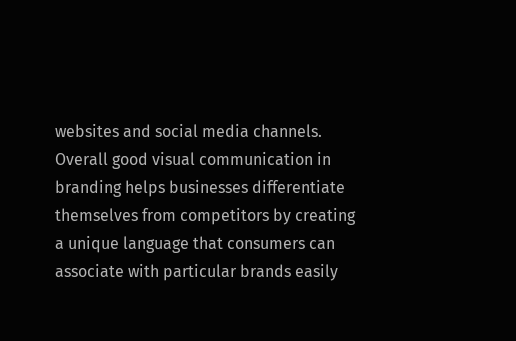websites and social media channels. Overall good visual communication in branding helps businesses differentiate themselves from competitors by creating a unique language that consumers can associate with particular brands easily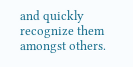and quickly recognize them amongst others.